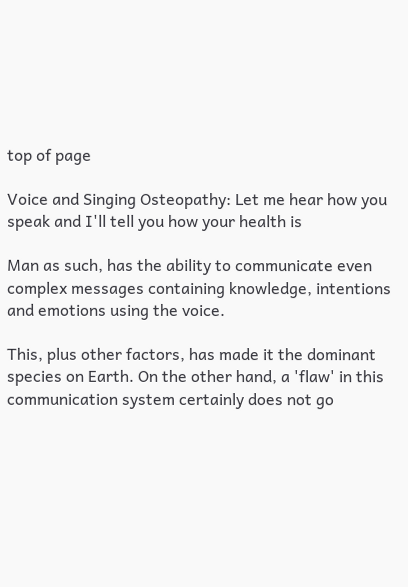top of page

Voice and Singing Osteopathy: Let me hear how you speak and I'll tell you how your health is

Man as such, has the ability to communicate even complex messages containing knowledge, intentions and emotions using the voice.

This, plus other factors, has made it the dominant species on Earth. On the other hand, a 'flaw' in this communication system certainly does not go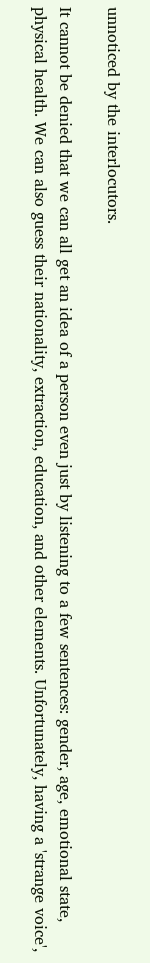unnoticed by the interlocutors.

It cannot be denied that we can all get an idea of a person even just by listening to a few sentences: gender, age, emotional state, physical health. We can also guess their nationality, extraction, education, and other elements. Unfortunately, having a 'strange voice',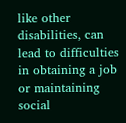like other disabilities, can lead to difficulties in obtaining a job or maintaining social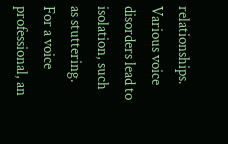relationships. Various voice disorders lead to isolation, such as stuttering. For a voice professional, an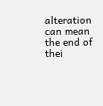alteration can mean the end of thei